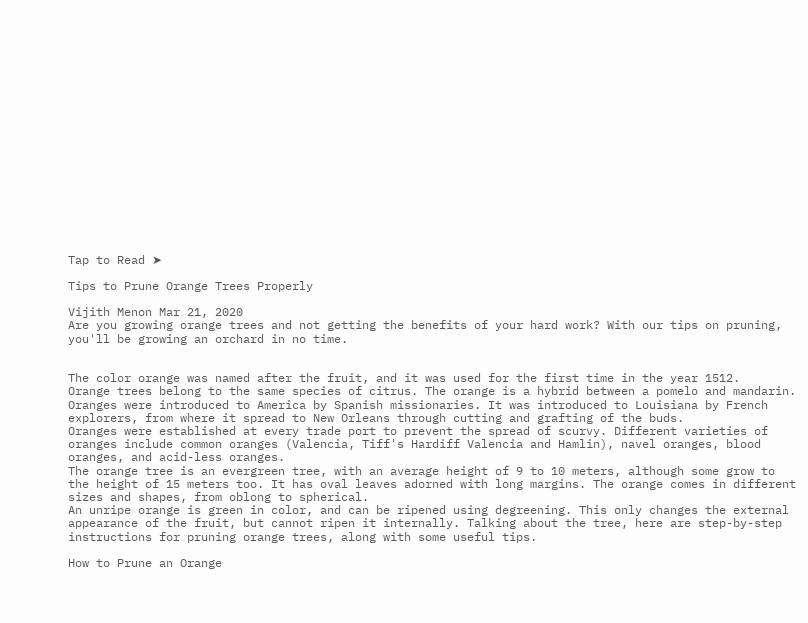Tap to Read ➤

Tips to Prune Orange Trees Properly

Vijith Menon Mar 21, 2020
Are you growing orange trees and not getting the benefits of your hard work? With our tips on pruning, you'll be growing an orchard in no time.


The color orange was named after the fruit, and it was used for the first time in the year 1512.
Orange trees belong to the same species of citrus. The orange is a hybrid between a pomelo and mandarin. Oranges were introduced to America by Spanish missionaries. It was introduced to Louisiana by French explorers, from where it spread to New Orleans through cutting and grafting of the buds.
Oranges were established at every trade port to prevent the spread of scurvy. Different varieties of oranges include common oranges (Valencia, Tiff's Hardiff Valencia and Hamlin), navel oranges, blood oranges, and acid-less oranges.
The orange tree is an evergreen tree, with an average height of 9 to 10 meters, although some grow to the height of 15 meters too. It has oval leaves adorned with long margins. The orange comes in different sizes and shapes, from oblong to spherical.
An unripe orange is green in color, and can be ripened using degreening. This only changes the external appearance of the fruit, but cannot ripen it internally. Talking about the tree, here are step-by-step instructions for pruning orange trees, along with some useful tips.

How to Prune an Orange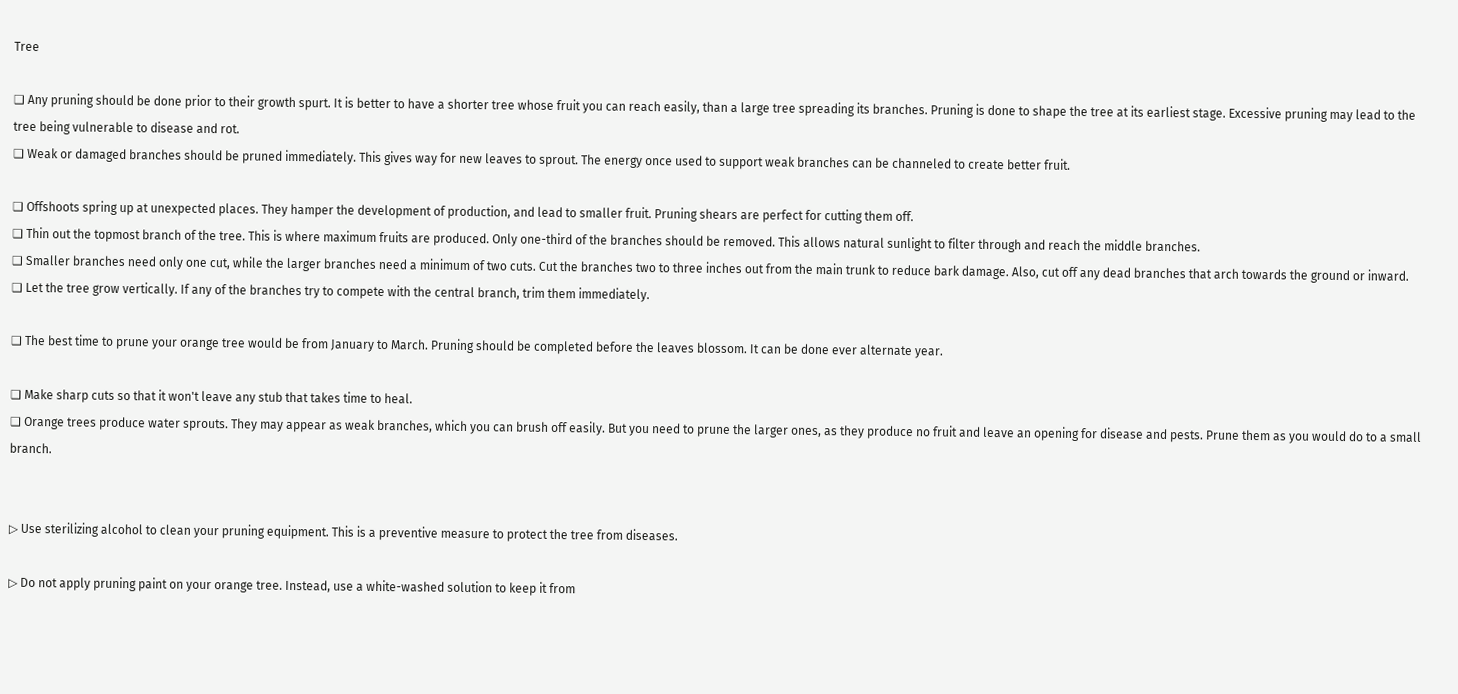Tree

❑ Any pruning should be done prior to their growth spurt. It is better to have a shorter tree whose fruit you can reach easily, than a large tree spreading its branches. Pruning is done to shape the tree at its earliest stage. Excessive pruning may lead to the tree being vulnerable to disease and rot.
❑ Weak or damaged branches should be pruned immediately. This gives way for new leaves to sprout. The energy once used to support weak branches can be channeled to create better fruit.

❑ Offshoots spring up at unexpected places. They hamper the development of production, and lead to smaller fruit. Pruning shears are perfect for cutting them off.
❑ Thin out the topmost branch of the tree. This is where maximum fruits are produced. Only one-third of the branches should be removed. This allows natural sunlight to filter through and reach the middle branches.
❑ Smaller branches need only one cut, while the larger branches need a minimum of two cuts. Cut the branches two to three inches out from the main trunk to reduce bark damage. Also, cut off any dead branches that arch towards the ground or inward.
❑ Let the tree grow vertically. If any of the branches try to compete with the central branch, trim them immediately.

❑ The best time to prune your orange tree would be from January to March. Pruning should be completed before the leaves blossom. It can be done ever alternate year.

❑ Make sharp cuts so that it won't leave any stub that takes time to heal.
❑ Orange trees produce water sprouts. They may appear as weak branches, which you can brush off easily. But you need to prune the larger ones, as they produce no fruit and leave an opening for disease and pests. Prune them as you would do to a small branch.


▷ Use sterilizing alcohol to clean your pruning equipment. This is a preventive measure to protect the tree from diseases.

▷ Do not apply pruning paint on your orange tree. Instead, use a white-washed solution to keep it from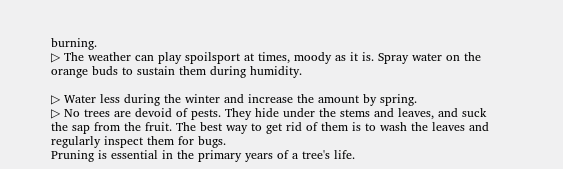burning.
▷ The weather can play spoilsport at times, moody as it is. Spray water on the orange buds to sustain them during humidity.

▷ Water less during the winter and increase the amount by spring.
▷ No trees are devoid of pests. They hide under the stems and leaves, and suck the sap from the fruit. The best way to get rid of them is to wash the leaves and regularly inspect them for bugs.
Pruning is essential in the primary years of a tree's life.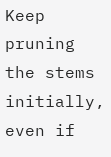Keep pruning the stems initially, even if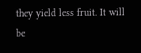they yield less fruit. It will be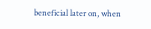beneficial later on, when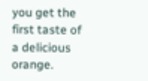you get the first taste of a delicious orange.